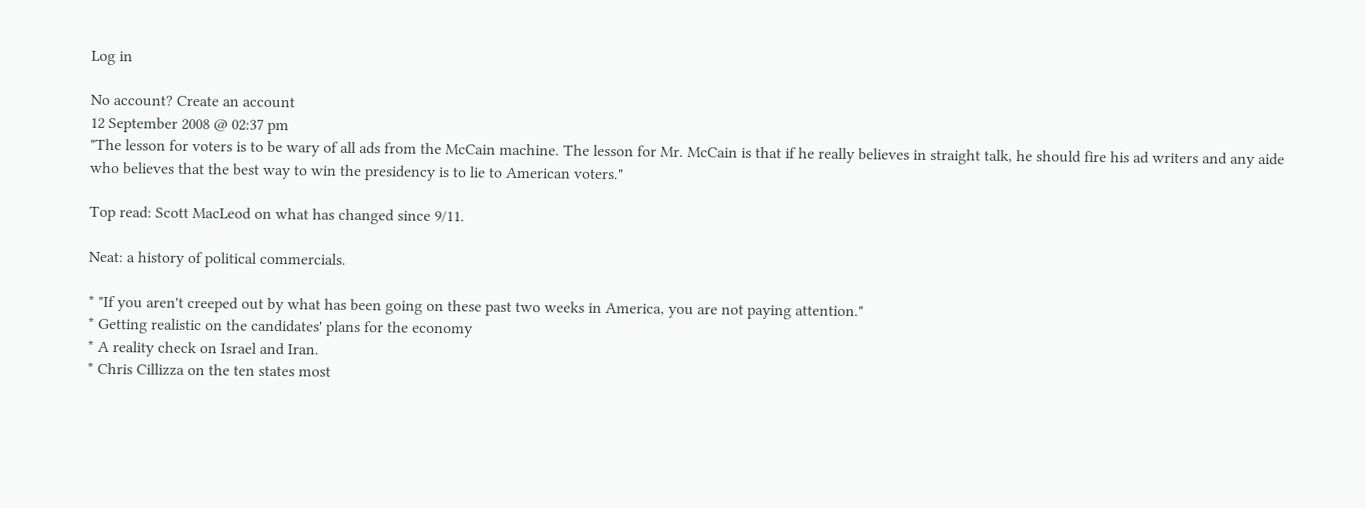Log in

No account? Create an account
12 September 2008 @ 02:37 pm
"The lesson for voters is to be wary of all ads from the McCain machine. The lesson for Mr. McCain is that if he really believes in straight talk, he should fire his ad writers and any aide who believes that the best way to win the presidency is to lie to American voters."

Top read: Scott MacLeod on what has changed since 9/11.

Neat: a history of political commercials.

* "If you aren't creeped out by what has been going on these past two weeks in America, you are not paying attention."
* Getting realistic on the candidates' plans for the economy
* A reality check on Israel and Iran.
* Chris Cillizza on the ten states most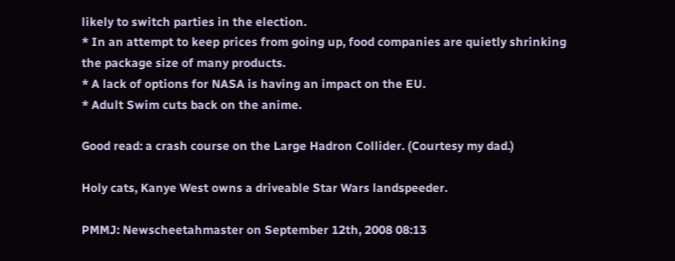likely to switch parties in the election.
* In an attempt to keep prices from going up, food companies are quietly shrinking the package size of many products.
* A lack of options for NASA is having an impact on the EU.
* Adult Swim cuts back on the anime.

Good read: a crash course on the Large Hadron Collider. (Courtesy my dad.)

Holy cats, Kanye West owns a driveable Star Wars landspeeder.

PMMJ: Newscheetahmaster on September 12th, 2008 08:13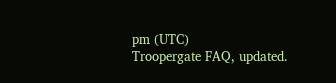pm (UTC)
Troopergate FAQ, updated.